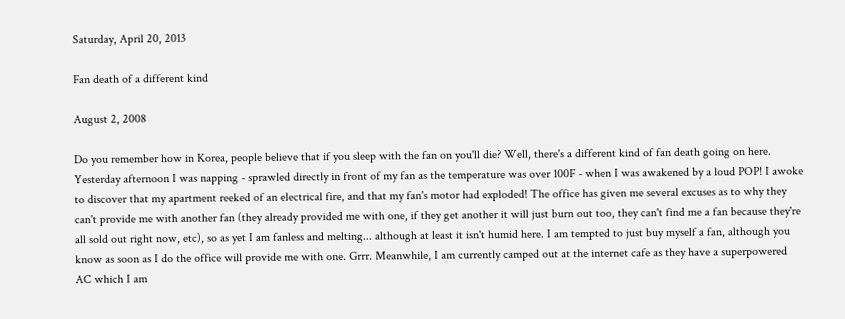Saturday, April 20, 2013

Fan death of a different kind

August 2, 2008

Do you remember how in Korea, people believe that if you sleep with the fan on you'll die? Well, there's a different kind of fan death going on here. Yesterday afternoon I was napping - sprawled directly in front of my fan as the temperature was over 100F - when I was awakened by a loud POP! I awoke to discover that my apartment reeked of an electrical fire, and that my fan's motor had exploded! The office has given me several excuses as to why they can't provide me with another fan (they already provided me with one, if they get another it will just burn out too, they can't find me a fan because they're all sold out right now, etc), so as yet I am fanless and melting... although at least it isn't humid here. I am tempted to just buy myself a fan, although you know as soon as I do the office will provide me with one. Grrr. Meanwhile, I am currently camped out at the internet cafe as they have a superpowered AC which I am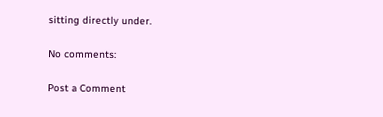sitting directly under.

No comments:

Post a Comment